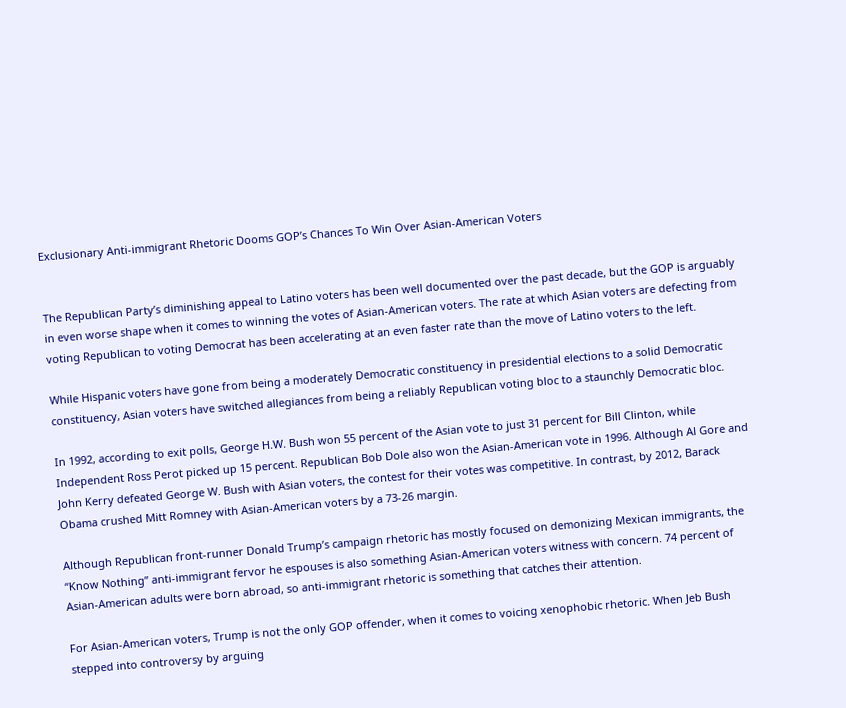Exclusionary Anti-immigrant Rhetoric Dooms GOP’s Chances To Win Over Asian-American Voters


The Republican Party’s diminishing appeal to Latino voters has been well documented over the past decade, but the GOP is arguably in even worse shape when it comes to winning the votes of Asian-American voters. The rate at which Asian voters are defecting from voting Republican to voting Democrat has been accelerating at an even faster rate than the move of Latino voters to the left.

While Hispanic voters have gone from being a moderately Democratic constituency in presidential elections to a solid Democratic constituency, Asian voters have switched allegiances from being a reliably Republican voting bloc to a staunchly Democratic bloc.

In 1992, according to exit polls, George H.W. Bush won 55 percent of the Asian vote to just 31 percent for Bill Clinton, while Independent Ross Perot picked up 15 percent. Republican Bob Dole also won the Asian-American vote in 1996. Although Al Gore and John Kerry defeated George W. Bush with Asian voters, the contest for their votes was competitive. In contrast, by 2012, Barack Obama crushed Mitt Romney with Asian-American voters by a 73-26 margin.

Although Republican front-runner Donald Trump’s campaign rhetoric has mostly focused on demonizing Mexican immigrants, the “Know Nothing” anti-immigrant fervor he espouses is also something Asian-American voters witness with concern. 74 percent of Asian-American adults were born abroad, so anti-immigrant rhetoric is something that catches their attention.

For Asian-American voters, Trump is not the only GOP offender, when it comes to voicing xenophobic rhetoric. When Jeb Bush stepped into controversy by arguing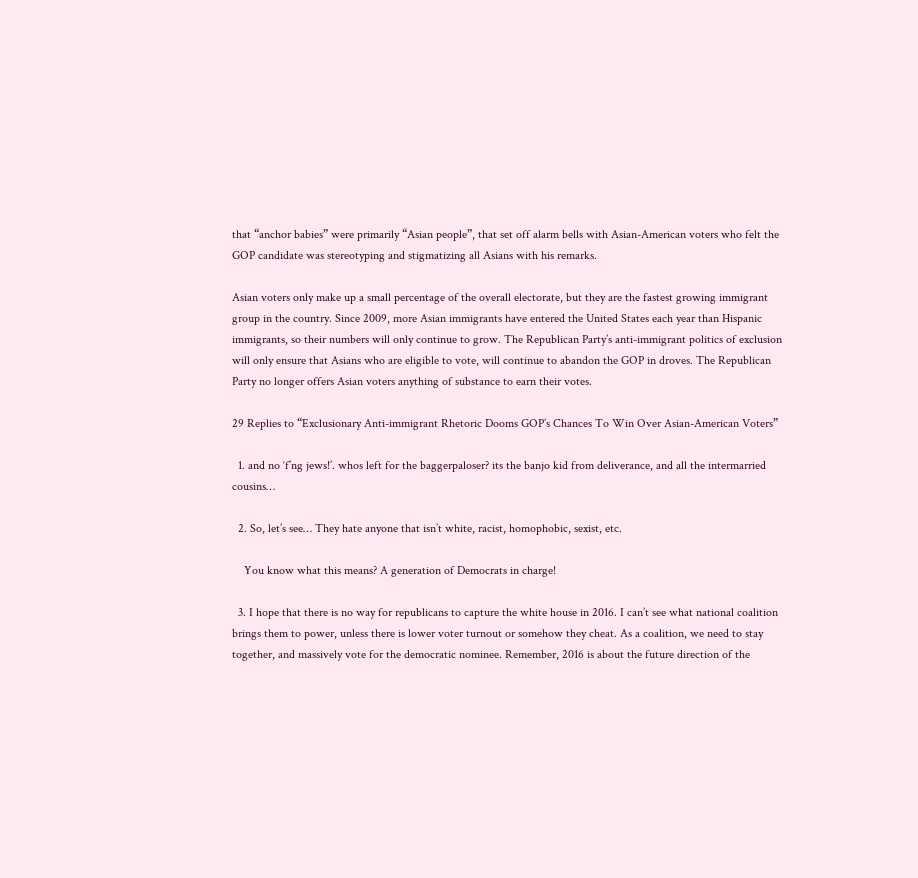that “anchor babies” were primarily “Asian people”, that set off alarm bells with Asian-American voters who felt the GOP candidate was stereotyping and stigmatizing all Asians with his remarks.

Asian voters only make up a small percentage of the overall electorate, but they are the fastest growing immigrant group in the country. Since 2009, more Asian immigrants have entered the United States each year than Hispanic immigrants, so their numbers will only continue to grow. The Republican Party’s anti-immigrant politics of exclusion will only ensure that Asians who are eligible to vote, will continue to abandon the GOP in droves. The Republican Party no longer offers Asian voters anything of substance to earn their votes.

29 Replies to “Exclusionary Anti-immigrant Rhetoric Dooms GOP’s Chances To Win Over Asian-American Voters”

  1. and no ‘f’ng jews!’. whos left for the baggerpaloser? its the banjo kid from deliverance, and all the intermarried cousins…

  2. So, let’s see… They hate anyone that isn’t white, racist, homophobic, sexist, etc.

    You know what this means? A generation of Democrats in charge!

  3. I hope that there is no way for republicans to capture the white house in 2016. I can’t see what national coalition brings them to power, unless there is lower voter turnout or somehow they cheat. As a coalition, we need to stay together, and massively vote for the democratic nominee. Remember, 2016 is about the future direction of the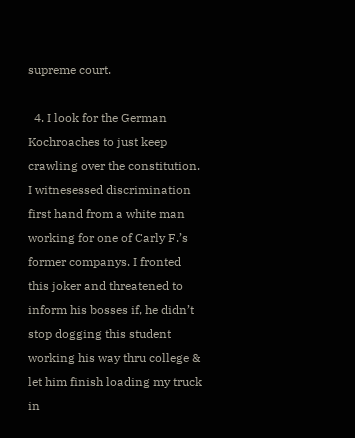supreme court.

  4. I look for the German Kochroaches to just keep crawling over the constitution. I witnesessed discrimination first hand from a white man working for one of Carly F.’s former companys. I fronted this joker and threatened to inform his bosses if, he didn’t stop dogging this student working his way thru college & let him finish loading my truck in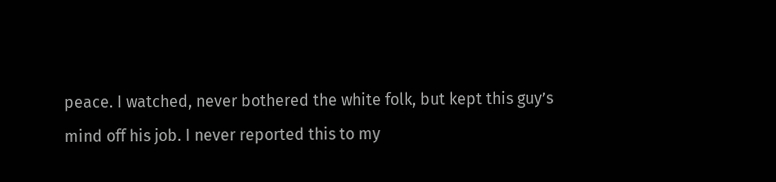peace. I watched, never bothered the white folk, but kept this guy’s mind off his job. I never reported this to my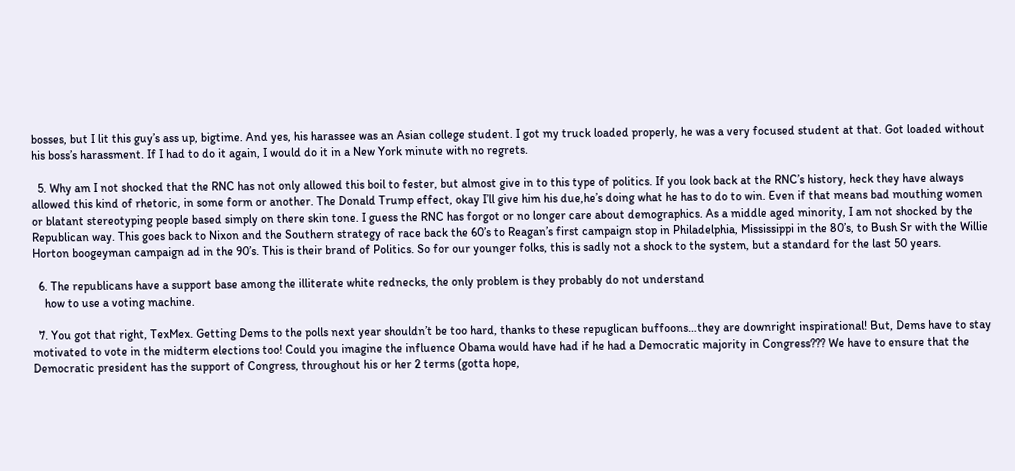bosses, but I lit this guy’s ass up, bigtime. And yes, his harassee was an Asian college student. I got my truck loaded properly, he was a very focused student at that. Got loaded without his boss’s harassment. If I had to do it again, I would do it in a New York minute with no regrets.

  5. Why am I not shocked that the RNC has not only allowed this boil to fester, but almost give in to this type of politics. If you look back at the RNC’s history, heck they have always allowed this kind of rhetoric, in some form or another. The Donald Trump effect, okay I’ll give him his due,he’s doing what he has to do to win. Even if that means bad mouthing women or blatant stereotyping people based simply on there skin tone. I guess the RNC has forgot or no longer care about demographics. As a middle aged minority, I am not shocked by the Republican way. This goes back to Nixon and the Southern strategy of race back the 60’s to Reagan’s first campaign stop in Philadelphia, Mississippi in the 80’s, to Bush Sr with the Willie Horton boogeyman campaign ad in the 90’s. This is their brand of Politics. So for our younger folks, this is sadly not a shock to the system, but a standard for the last 50 years.

  6. The republicans have a support base among the illiterate white rednecks, the only problem is they probably do not understand
    how to use a voting machine.

  7. You got that right, TexMex. Getting Dems to the polls next year shouldn’t be too hard, thanks to these repuglican buffoons…they are downright inspirational! But, Dems have to stay motivated to vote in the midterm elections too! Could you imagine the influence Obama would have had if he had a Democratic majority in Congress??? We have to ensure that the Democratic president has the support of Congress, throughout his or her 2 terms (gotta hope,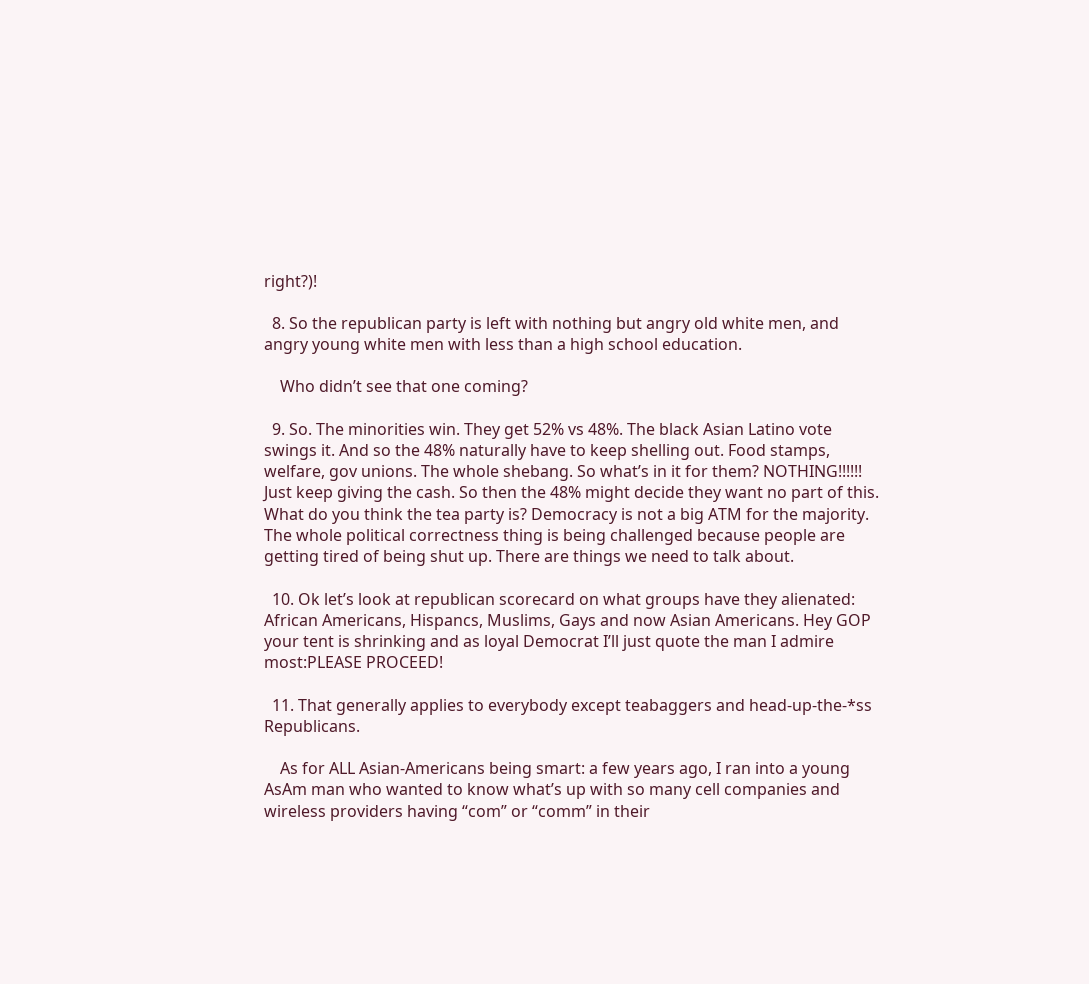right?)!

  8. So the republican party is left with nothing but angry old white men, and angry young white men with less than a high school education.

    Who didn’t see that one coming?

  9. So. The minorities win. They get 52% vs 48%. The black Asian Latino vote swings it. And so the 48% naturally have to keep shelling out. Food stamps, welfare, gov unions. The whole shebang. So what’s in it for them? NOTHING!!!!!! Just keep giving the cash. So then the 48% might decide they want no part of this. What do you think the tea party is? Democracy is not a big ATM for the majority. The whole political correctness thing is being challenged because people are getting tired of being shut up. There are things we need to talk about.

  10. Ok let’s look at republican scorecard on what groups have they alienated: African Americans, Hispancs, Muslims, Gays and now Asian Americans. Hey GOP your tent is shrinking and as loyal Democrat I’ll just quote the man I admire most:PLEASE PROCEED!

  11. That generally applies to everybody except teabaggers and head-up-the-*ss Republicans.

    As for ALL Asian-Americans being smart: a few years ago, I ran into a young AsAm man who wanted to know what’s up with so many cell companies and wireless providers having “com” or “comm” in their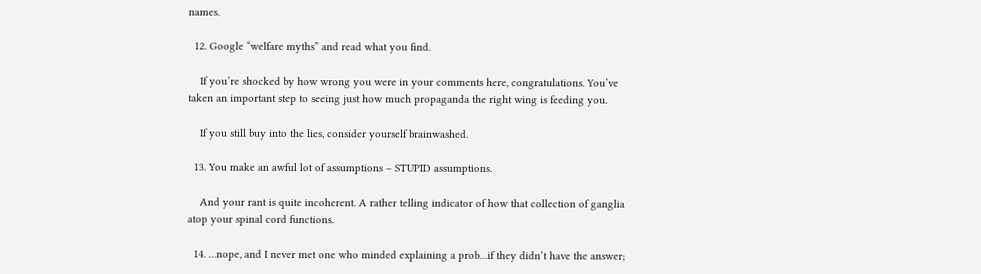names.

  12. Google “welfare myths” and read what you find.

    If you’re shocked by how wrong you were in your comments here, congratulations. You’ve taken an important step to seeing just how much propaganda the right wing is feeding you.

    If you still buy into the lies, consider yourself brainwashed.

  13. You make an awful lot of assumptions – STUPID assumptions.

    And your rant is quite incoherent. A rather telling indicator of how that collection of ganglia atop your spinal cord functions.

  14. …nope, and I never met one who minded explaining a prob…if they didn’t have the answer;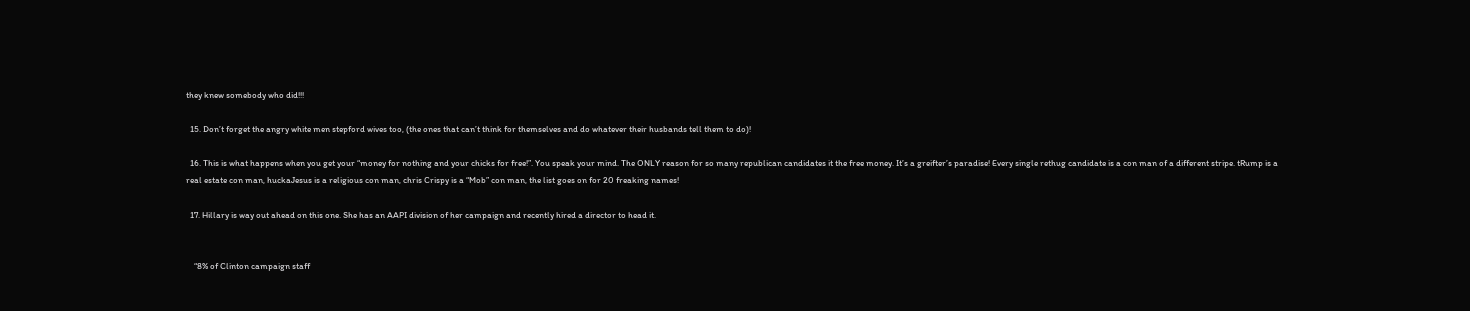they knew somebody who did!!!

  15. Don’t forget the angry white men stepford wives too, (the ones that can’t think for themselves and do whatever their husbands tell them to do)!

  16. This is what happens when you get your “money for nothing and your chicks for free!”. You speak your mind. The ONLY reason for so many republican candidates it the free money. It’s a greifter’s paradise! Every single rethug candidate is a con man of a different stripe. tRump is a real estate con man, huckaJesus is a religious con man, chris Crispy is a “Mob” con man, the list goes on for 20 freaking names!

  17. Hillary is way out ahead on this one. She has an AAPI division of her campaign and recently hired a director to head it.


    “8% of Clinton campaign staff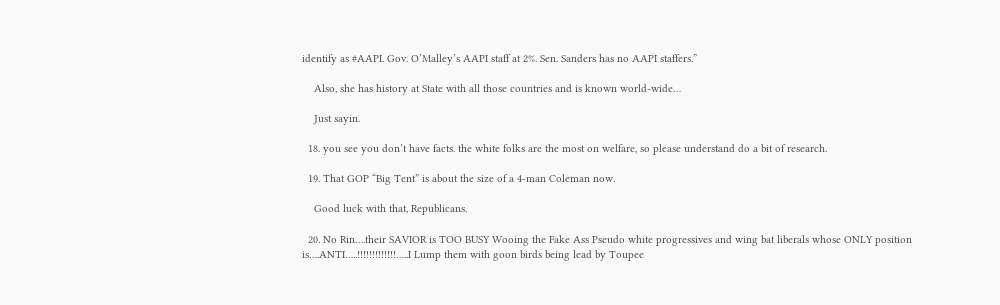identify as #AAPI. Gov. O’Malley’s AAPI staff at 2%. Sen. Sanders has no AAPI staffers.”

    Also, she has history at State with all those countries and is known world-wide…

    Just sayin.

  18. you see you don’t have facts. the white folks are the most on welfare, so please understand do a bit of research.

  19. That GOP “Big Tent” is about the size of a 4-man Coleman now.

    Good luck with that, Republicans.

  20. No Rin….their SAVIOR is TOO BUSY Wooing the Fake Ass Pseudo white progressives and wing bat liberals whose ONLY position is….ANTI…..!!!!!!!!!!!!!…..I Lump them with goon birds being lead by Toupee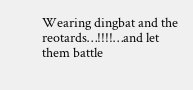Wearing dingbat and the reotards…!!!!…and let them battle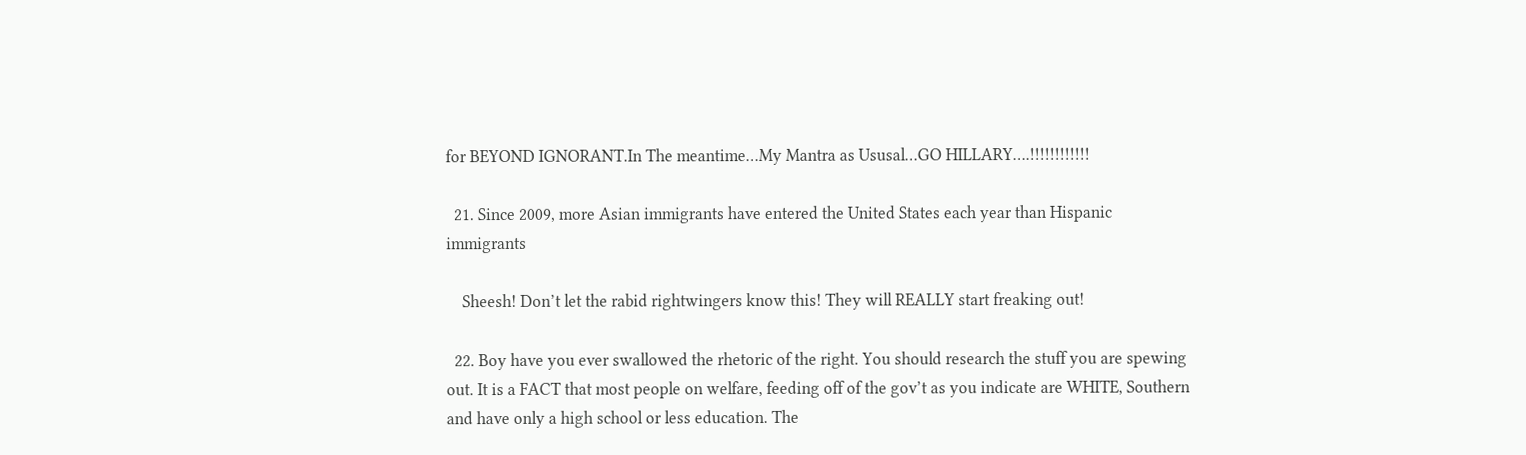for BEYOND IGNORANT.In The meantime…My Mantra as Ususal…GO HILLARY….!!!!!!!!!!!!

  21. Since 2009, more Asian immigrants have entered the United States each year than Hispanic immigrants

    Sheesh! Don’t let the rabid rightwingers know this! They will REALLY start freaking out!

  22. Boy have you ever swallowed the rhetoric of the right. You should research the stuff you are spewing out. It is a FACT that most people on welfare, feeding off of the gov’t as you indicate are WHITE, Southern and have only a high school or less education. The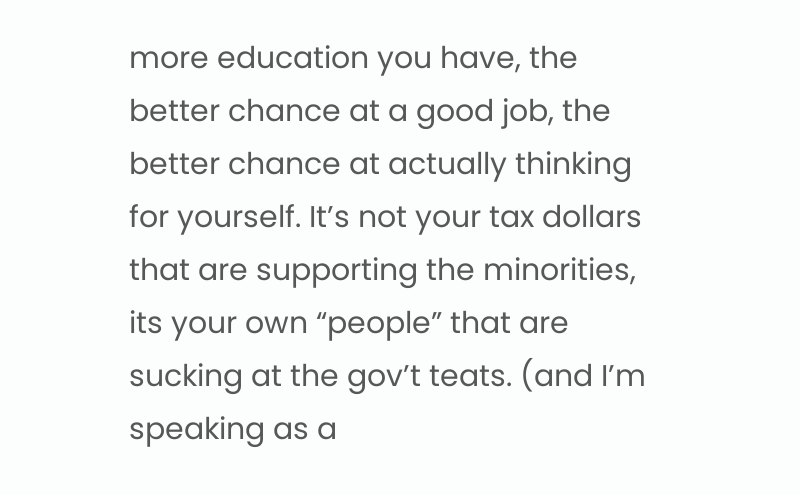more education you have, the better chance at a good job, the better chance at actually thinking for yourself. It’s not your tax dollars that are supporting the minorities, its your own “people” that are sucking at the gov’t teats. (and I’m speaking as a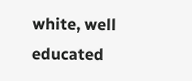white, well educated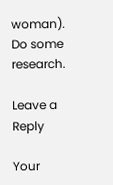woman). Do some research.

Leave a Reply

Your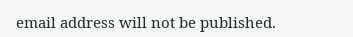email address will not be published.